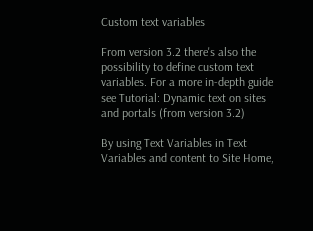Custom text variables

From version 3.2 there's also the possibility to define custom text variables. For a more in-depth guide see Tutorial: Dynamic text on sites and portals (from version 3.2)

By using Text Variables in Text Variables and content to Site Home,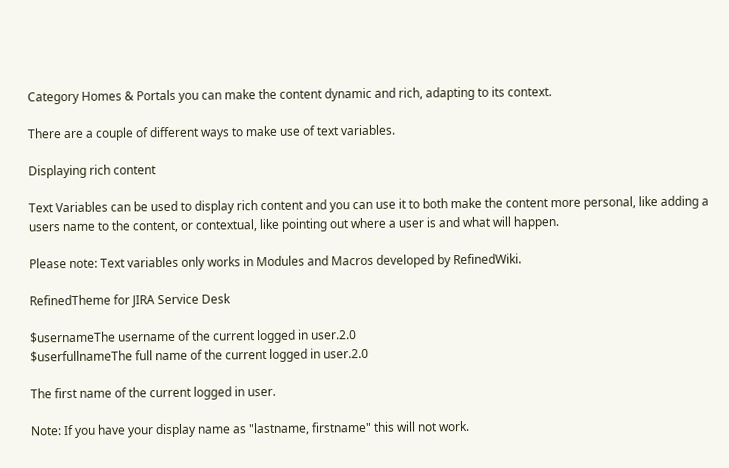Category Homes & Portals you can make the content dynamic and rich, adapting to its context.

There are a couple of different ways to make use of text variables.

Displaying rich content

Text Variables can be used to display rich content and you can use it to both make the content more personal, like adding a users name to the content, or contextual, like pointing out where a user is and what will happen.

Please note: Text variables only works in Modules and Macros developed by RefinedWiki.

RefinedTheme for JIRA Service Desk

$usernameThe username of the current logged in user.2.0
$userfullnameThe full name of the current logged in user.2.0

The first name of the current logged in user.

Note: If you have your display name as "lastname, firstname" this will not work.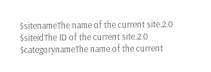$sitenameThe name of the current site.2.0
$siteidThe ID of the current site.2.0
$categorynameThe name of the current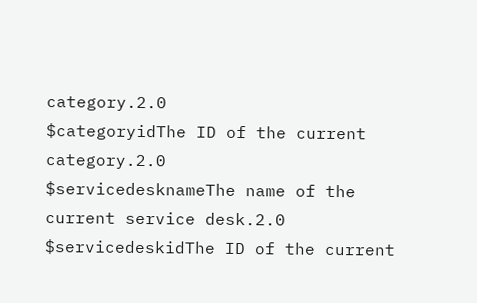category.2.0
$categoryidThe ID of the current category.2.0
$servicedesknameThe name of the current service desk.2.0
$servicedeskidThe ID of the current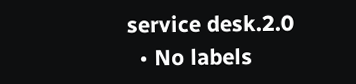service desk.2.0
  • No labels